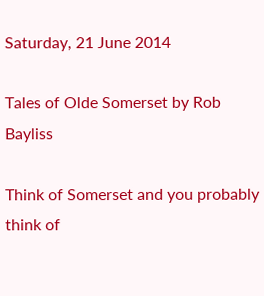Saturday, 21 June 2014

Tales of Olde Somerset by Rob Bayliss

Think of Somerset and you probably think of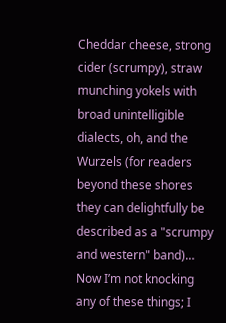Cheddar cheese, strong cider (scrumpy), straw munching yokels with broad unintelligible dialects, oh, and the Wurzels (for readers beyond these shores they can delightfully be described as a "scrumpy and western" band)… Now I’m not knocking any of these things; I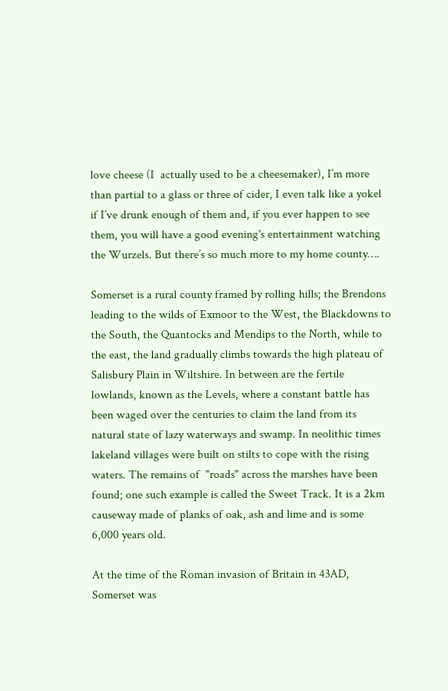love cheese (I  actually used to be a cheesemaker), I’m more than partial to a glass or three of cider, I even talk like a yokel if I’ve drunk enough of them and, if you ever happen to see them, you will have a good evening's entertainment watching the Wurzels. But there’s so much more to my home county….

Somerset is a rural county framed by rolling hills; the Brendons leading to the wilds of Exmoor to the West, the Blackdowns to the South, the Quantocks and Mendips to the North, while to the east, the land gradually climbs towards the high plateau of Salisbury Plain in Wiltshire. In between are the fertile  lowlands, known as the Levels, where a constant battle has been waged over the centuries to claim the land from its natural state of lazy waterways and swamp. In neolithic times lakeland villages were built on stilts to cope with the rising waters. The remains of  "roads" across the marshes have been found; one such example is called the Sweet Track. It is a 2km causeway made of planks of oak, ash and lime and is some 6,000 years old.

At the time of the Roman invasion of Britain in 43AD, Somerset was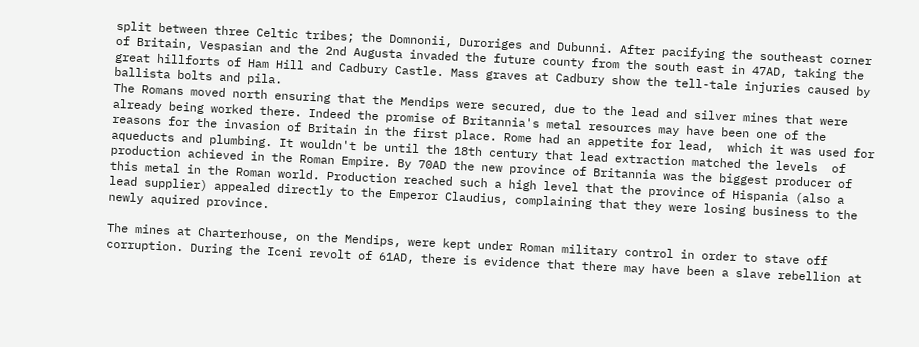split between three Celtic tribes; the Domnonii, Duroriges and Dubunni. After pacifying the southeast corner of Britain, Vespasian and the 2nd Augusta invaded the future county from the south east in 47AD, taking the great hillforts of Ham Hill and Cadbury Castle. Mass graves at Cadbury show the tell-tale injuries caused by ballista bolts and pila.
The Romans moved north ensuring that the Mendips were secured, due to the lead and silver mines that were already being worked there. Indeed the promise of Britannia's metal resources may have been one of the reasons for the invasion of Britain in the first place. Rome had an appetite for lead,  which it was used for aqueducts and plumbing. It wouldn't be until the 18th century that lead extraction matched the levels  of production achieved in the Roman Empire. By 70AD the new province of Britannia was the biggest producer of this metal in the Roman world. Production reached such a high level that the province of Hispania (also a lead supplier) appealed directly to the Emperor Claudius, complaining that they were losing business to the newly aquired province.

The mines at Charterhouse, on the Mendips, were kept under Roman military control in order to stave off corruption. During the Iceni revolt of 61AD, there is evidence that there may have been a slave rebellion at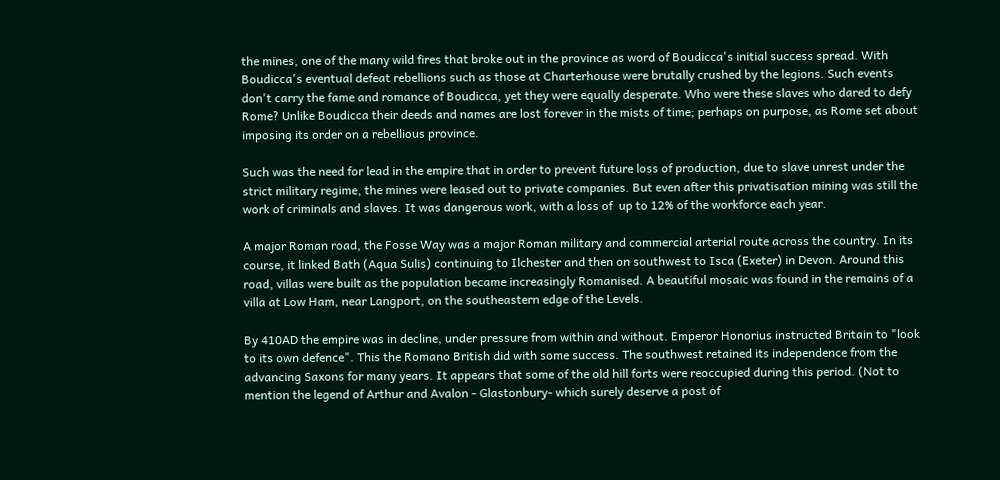the mines, one of the many wild fires that broke out in the province as word of Boudicca's initial success spread. With Boudicca's eventual defeat rebellions such as those at Charterhouse were brutally crushed by the legions. Such events don't carry the fame and romance of Boudicca, yet they were equally desperate. Who were these slaves who dared to defy Rome? Unlike Boudicca their deeds and names are lost forever in the mists of time; perhaps on purpose, as Rome set about imposing its order on a rebellious province.

Such was the need for lead in the empire that in order to prevent future loss of production, due to slave unrest under the strict military regime, the mines were leased out to private companies. But even after this privatisation mining was still the work of criminals and slaves. It was dangerous work, with a loss of  up to 12% of the workforce each year.

A major Roman road, the Fosse Way was a major Roman military and commercial arterial route across the country. In its course, it linked Bath (Aqua Sulis) continuing to Ilchester and then on southwest to Isca (Exeter) in Devon. Around this road, villas were built as the population became increasingly Romanised. A beautiful mosaic was found in the remains of a villa at Low Ham, near Langport, on the southeastern edge of the Levels.

By 410AD the empire was in decline, under pressure from within and without. Emperor Honorius instructed Britain to "look to its own defence". This the Romano British did with some success. The southwest retained its independence from the advancing Saxons for many years. It appears that some of the old hill forts were reoccupied during this period. (Not to mention the legend of Arthur and Avalon - Glastonbury- which surely deserve a post of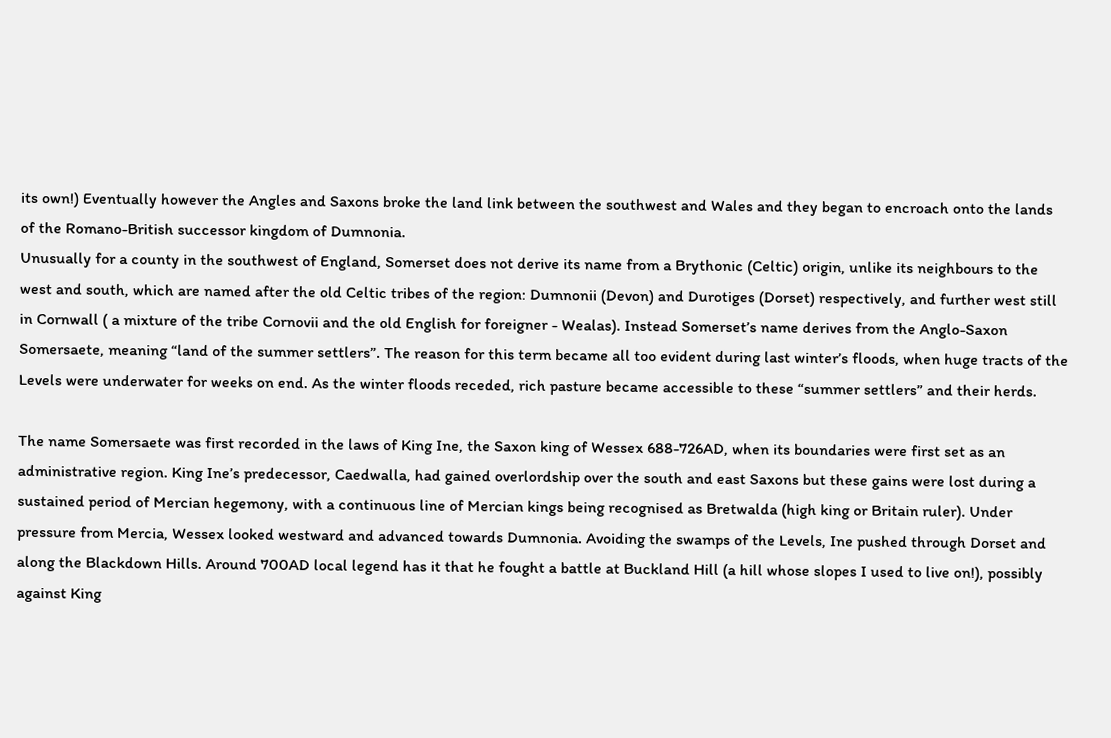its own!) Eventually however the Angles and Saxons broke the land link between the southwest and Wales and they began to encroach onto the lands of the Romano-British successor kingdom of Dumnonia.
Unusually for a county in the southwest of England, Somerset does not derive its name from a Brythonic (Celtic) origin, unlike its neighbours to the west and south, which are named after the old Celtic tribes of the region: Dumnonii (Devon) and Durotiges (Dorset) respectively, and further west still in Cornwall ( a mixture of the tribe Cornovii and the old English for foreigner - Wealas). Instead Somerset’s name derives from the Anglo-Saxon Somersaete, meaning “land of the summer settlers”. The reason for this term became all too evident during last winter’s floods, when huge tracts of the Levels were underwater for weeks on end. As the winter floods receded, rich pasture became accessible to these “summer settlers” and their herds.

The name Somersaete was first recorded in the laws of King Ine, the Saxon king of Wessex 688-726AD, when its boundaries were first set as an administrative region. King Ine’s predecessor, Caedwalla, had gained overlordship over the south and east Saxons but these gains were lost during a sustained period of Mercian hegemony, with a continuous line of Mercian kings being recognised as Bretwalda (high king or Britain ruler). Under pressure from Mercia, Wessex looked westward and advanced towards Dumnonia. Avoiding the swamps of the Levels, Ine pushed through Dorset and along the Blackdown Hills. Around 700AD local legend has it that he fought a battle at Buckland Hill (a hill whose slopes I used to live on!), possibly against King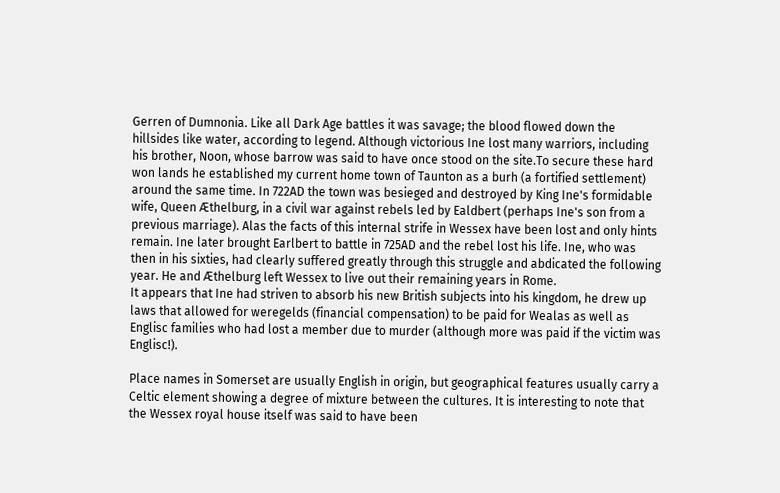Gerren of Dumnonia. Like all Dark Age battles it was savage; the blood flowed down the hillsides like water, according to legend. Although victorious Ine lost many warriors, including his brother, Noon, whose barrow was said to have once stood on the site.To secure these hard won lands he established my current home town of Taunton as a burh (a fortified settlement) around the same time. In 722AD the town was besieged and destroyed by King Ine's formidable wife, Queen Æthelburg, in a civil war against rebels led by Ealdbert (perhaps Ine's son from a previous marriage). Alas the facts of this internal strife in Wessex have been lost and only hints remain. Ine later brought Earlbert to battle in 725AD and the rebel lost his life. Ine, who was then in his sixties, had clearly suffered greatly through this struggle and abdicated the following year. He and Æthelburg left Wessex to live out their remaining years in Rome.
It appears that Ine had striven to absorb his new British subjects into his kingdom, he drew up laws that allowed for weregelds (financial compensation) to be paid for Wealas as well as Englisc families who had lost a member due to murder (although more was paid if the victim was Englisc!).

Place names in Somerset are usually English in origin, but geographical features usually carry a Celtic element showing a degree of mixture between the cultures. It is interesting to note that the Wessex royal house itself was said to have been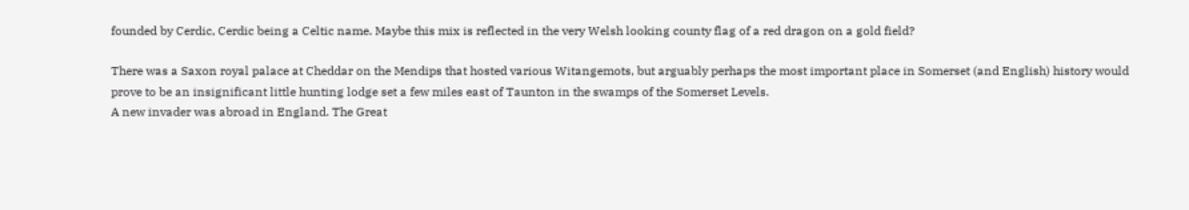founded by Cerdic, Cerdic being a Celtic name. Maybe this mix is reflected in the very Welsh looking county flag of a red dragon on a gold field?

There was a Saxon royal palace at Cheddar on the Mendips that hosted various Witangemots, but arguably perhaps the most important place in Somerset (and English) history would prove to be an insignificant little hunting lodge set a few miles east of Taunton in the swamps of the Somerset Levels.
A new invader was abroad in England. The Great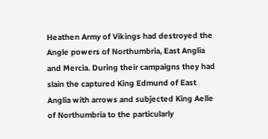Heathen Army of Vikings had destroyed the Angle powers of Northumbria, East Anglia and Mercia. During their campaigns they had slain the captured King Edmund of East Anglia with arrows and subjected King Aelle of Northumbria to the particularly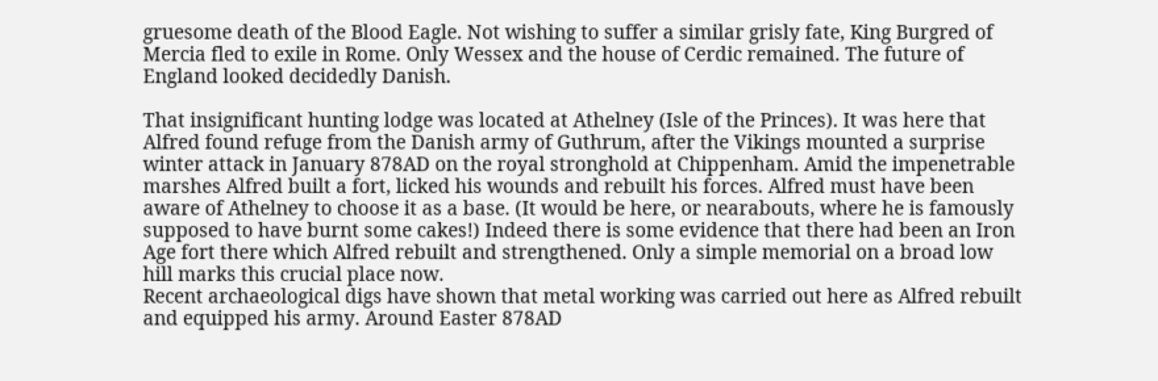gruesome death of the Blood Eagle. Not wishing to suffer a similar grisly fate, King Burgred of Mercia fled to exile in Rome. Only Wessex and the house of Cerdic remained. The future of England looked decidedly Danish.

That insignificant hunting lodge was located at Athelney (Isle of the Princes). It was here that Alfred found refuge from the Danish army of Guthrum, after the Vikings mounted a surprise winter attack in January 878AD on the royal stronghold at Chippenham. Amid the impenetrable marshes Alfred built a fort, licked his wounds and rebuilt his forces. Alfred must have been aware of Athelney to choose it as a base. (It would be here, or nearabouts, where he is famously supposed to have burnt some cakes!) Indeed there is some evidence that there had been an Iron Age fort there which Alfred rebuilt and strengthened. Only a simple memorial on a broad low hill marks this crucial place now.
Recent archaeological digs have shown that metal working was carried out here as Alfred rebuilt and equipped his army. Around Easter 878AD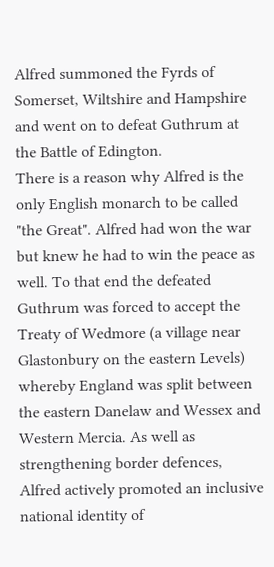Alfred summoned the Fyrds of Somerset, Wiltshire and Hampshire and went on to defeat Guthrum at the Battle of Edington.
There is a reason why Alfred is the only English monarch to be called "the Great". Alfred had won the war but knew he had to win the peace as well. To that end the defeated Guthrum was forced to accept the Treaty of Wedmore (a village near Glastonbury on the eastern Levels) whereby England was split between the eastern Danelaw and Wessex and Western Mercia. As well as strengthening border defences, Alfred actively promoted an inclusive national identity of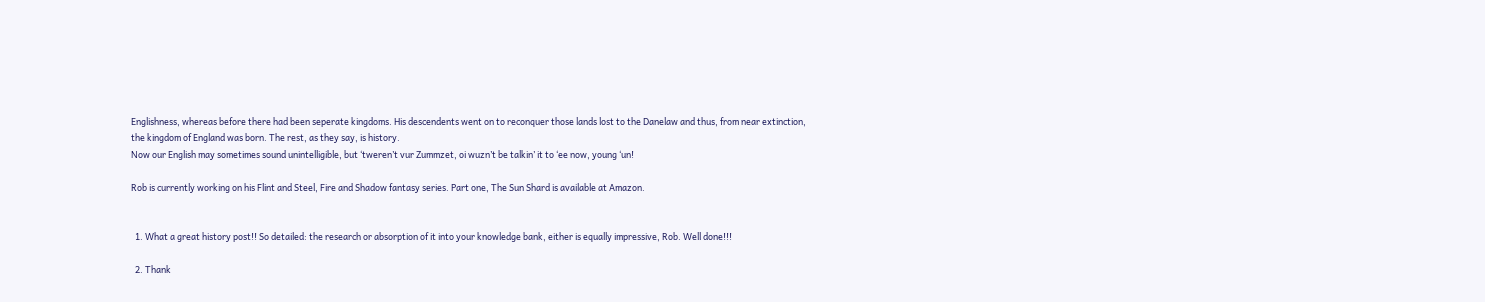Englishness, whereas before there had been seperate kingdoms. His descendents went on to reconquer those lands lost to the Danelaw and thus, from near extinction, the kingdom of England was born. The rest, as they say, is history.
Now our English may sometimes sound unintelligible, but ‘tweren’t vur Zummzet, oi wuzn’t be talkin’ it to ‘ee now, young ‘un!

Rob is currently working on his Flint and Steel, Fire and Shadow fantasy series. Part one, The Sun Shard is available at Amazon.


  1. What a great history post!! So detailed: the research or absorption of it into your knowledge bank, either is equally impressive, Rob. Well done!!!

  2. Thank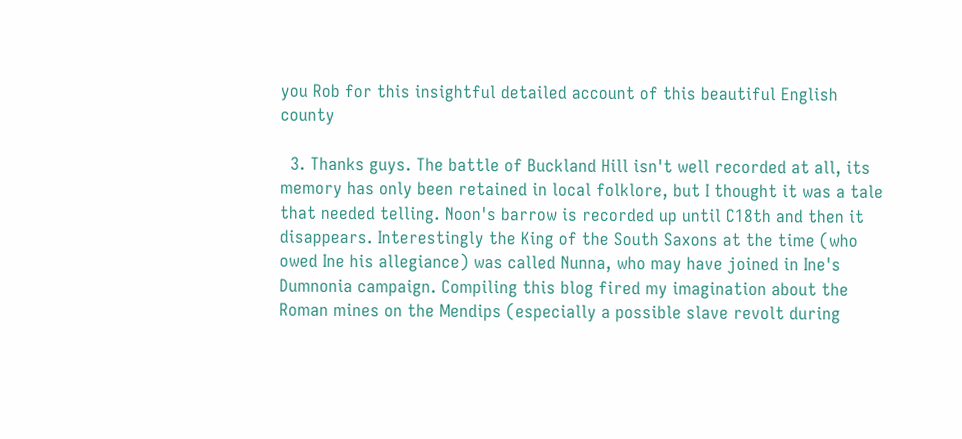you Rob for this insightful detailed account of this beautiful English county

  3. Thanks guys. The battle of Buckland Hill isn't well recorded at all, its memory has only been retained in local folklore, but I thought it was a tale that needed telling. Noon's barrow is recorded up until C18th and then it disappears. Interestingly the King of the South Saxons at the time (who owed Ine his allegiance) was called Nunna, who may have joined in Ine's Dumnonia campaign. Compiling this blog fired my imagination about the Roman mines on the Mendips (especially a possible slave revolt during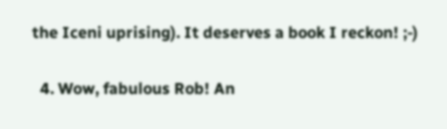the Iceni uprising). It deserves a book I reckon! ;-)

  4. Wow, fabulous Rob! An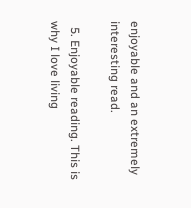enjoyable and an extremely interesting read.

  5. Enjoyable reading. This is why I love living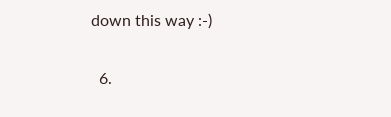down this way :-)

  6.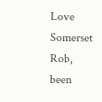Love Somerset Rob, been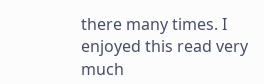there many times. I enjoyed this read very much